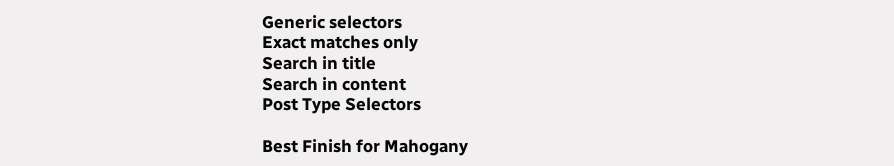Generic selectors
Exact matches only
Search in title
Search in content
Post Type Selectors

Best Finish for Mahogany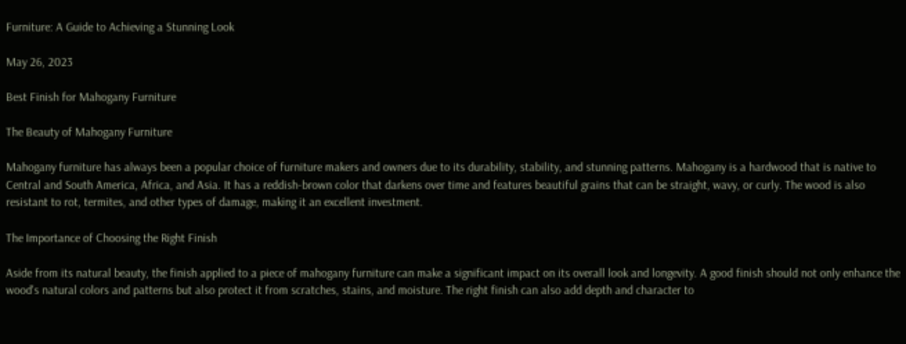Furniture: A Guide to Achieving a Stunning Look

May 26, 2023

Best Finish for Mahogany Furniture

The Beauty of Mahogany Furniture

Mahogany furniture has always been a popular choice of furniture makers and owners due to its durability, stability, and stunning patterns. Mahogany is a hardwood that is native to Central and South America, Africa, and Asia. It has a reddish-brown color that darkens over time and features beautiful grains that can be straight, wavy, or curly. The wood is also resistant to rot, termites, and other types of damage, making it an excellent investment.

The Importance of Choosing the Right Finish

Aside from its natural beauty, the finish applied to a piece of mahogany furniture can make a significant impact on its overall look and longevity. A good finish should not only enhance the wood's natural colors and patterns but also protect it from scratches, stains, and moisture. The right finish can also add depth and character to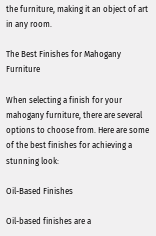the furniture, making it an object of art in any room.

The Best Finishes for Mahogany Furniture

When selecting a finish for your mahogany furniture, there are several options to choose from. Here are some of the best finishes for achieving a stunning look:

Oil-Based Finishes

Oil-based finishes are a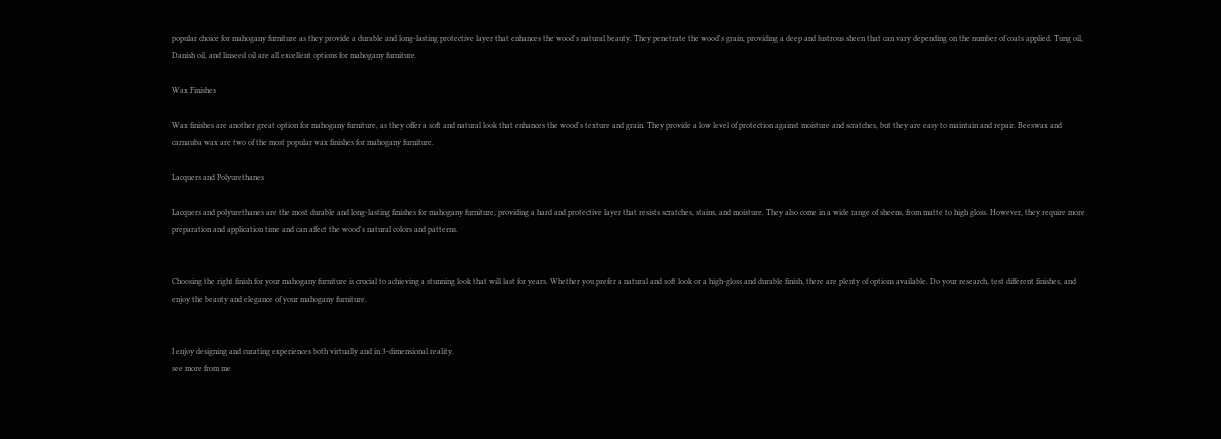popular choice for mahogany furniture as they provide a durable and long-lasting protective layer that enhances the wood's natural beauty. They penetrate the wood's grain, providing a deep and lustrous sheen that can vary depending on the number of coats applied. Tung oil, Danish oil, and linseed oil are all excellent options for mahogany furniture.

Wax Finishes

Wax finishes are another great option for mahogany furniture, as they offer a soft and natural look that enhances the wood's texture and grain. They provide a low level of protection against moisture and scratches, but they are easy to maintain and repair. Beeswax and carnauba wax are two of the most popular wax finishes for mahogany furniture.

Lacquers and Polyurethanes

Lacquers and polyurethanes are the most durable and long-lasting finishes for mahogany furniture, providing a hard and protective layer that resists scratches, stains, and moisture. They also come in a wide range of sheens, from matte to high gloss. However, they require more preparation and application time and can affect the wood's natural colors and patterns.


Choosing the right finish for your mahogany furniture is crucial to achieving a stunning look that will last for years. Whether you prefer a natural and soft look or a high-gloss and durable finish, there are plenty of options available. Do your research, test different finishes, and enjoy the beauty and elegance of your mahogany furniture.


I enjoy designing and curating experiences both virtually and in 3-dimensional reality.
see more from me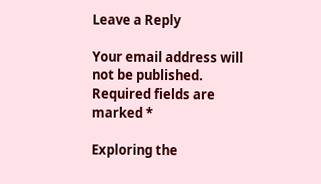Leave a Reply

Your email address will not be published. Required fields are marked *

Exploring the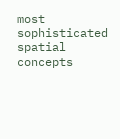most sophisticated spatial concepts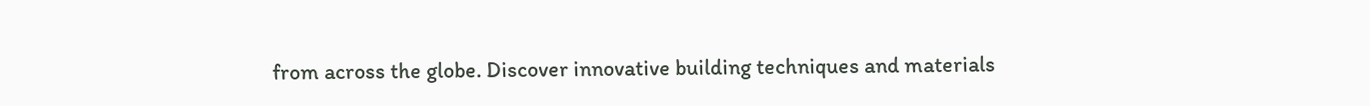from across the globe. Discover innovative building techniques and materials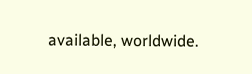available, worldwide.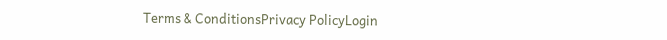Terms & ConditionsPrivacy PolicyLogin